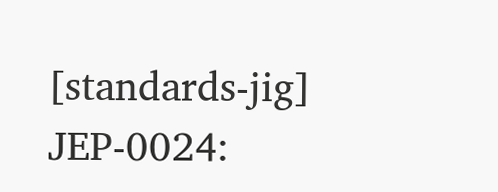[standards-jig] JEP-0024: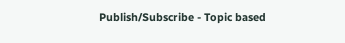Publish/Subscribe - Topic based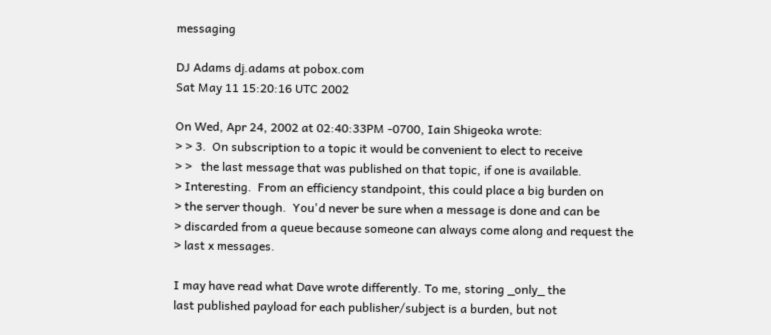messaging

DJ Adams dj.adams at pobox.com
Sat May 11 15:20:16 UTC 2002

On Wed, Apr 24, 2002 at 02:40:33PM -0700, Iain Shigeoka wrote:
> > 3.  On subscription to a topic it would be convenient to elect to receive
> >   the last message that was published on that topic, if one is available.
> Interesting.  From an efficiency standpoint, this could place a big burden on
> the server though.  You'd never be sure when a message is done and can be
> discarded from a queue because someone can always come along and request the
> last x messages.

I may have read what Dave wrote differently. To me, storing _only_ the
last published payload for each publisher/subject is a burden, but not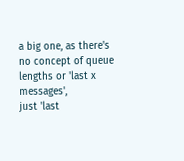a big one, as there's no concept of queue lengths or 'last x messages',
just 'last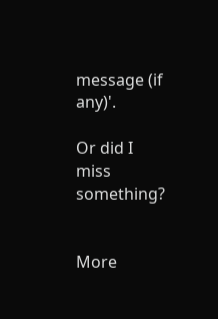message (if any)'.

Or did I miss something?


More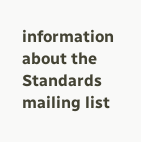information about the Standards mailing list